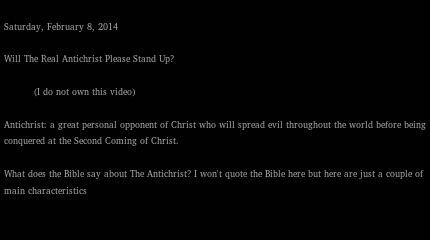Saturday, February 8, 2014

Will The Real Antichrist Please Stand Up?

          (I do not own this video)

Antichrist: a great personal opponent of Christ who will spread evil throughout the world before being conquered at the Second Coming of Christ.

What does the Bible say about The Antichrist? I won't quote the Bible here but here are just a couple of main characteristics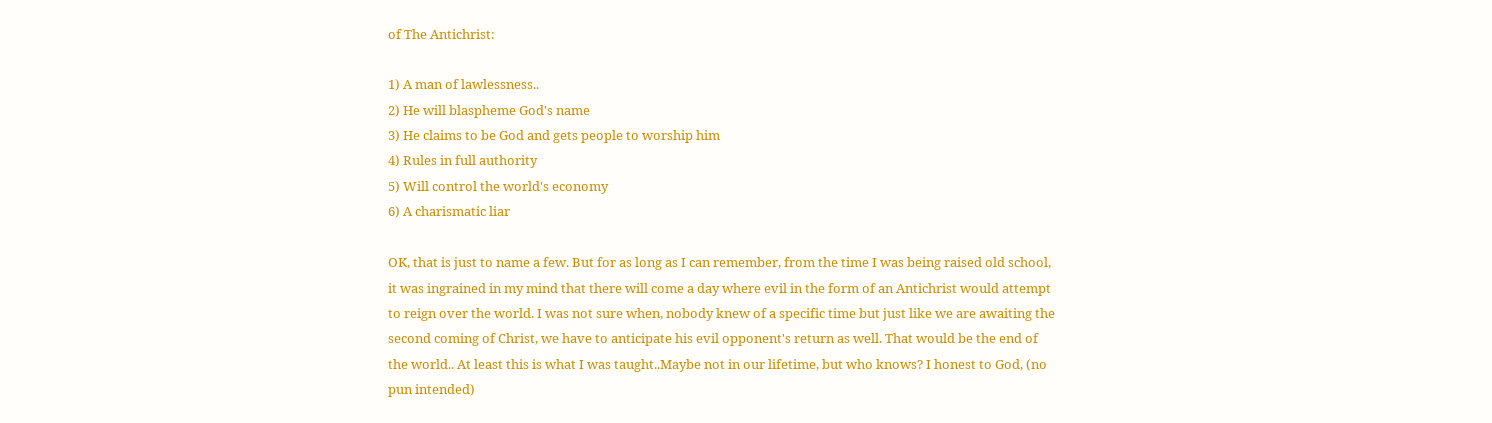of The Antichrist:

1) A man of lawlessness..
2) He will blaspheme God's name
3) He claims to be God and gets people to worship him
4) Rules in full authority
5) Will control the world's economy
6) A charismatic liar

OK, that is just to name a few. But for as long as I can remember, from the time I was being raised old school, it was ingrained in my mind that there will come a day where evil in the form of an Antichrist would attempt to reign over the world. I was not sure when, nobody knew of a specific time but just like we are awaiting the second coming of Christ, we have to anticipate his evil opponent's return as well. That would be the end of the world.. At least this is what I was taught..Maybe not in our lifetime, but who knows? I honest to God, (no pun intended)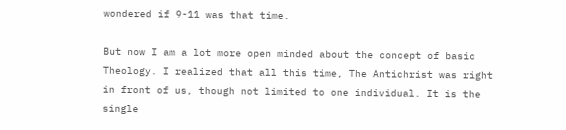wondered if 9-11 was that time.

But now I am a lot more open minded about the concept of basic Theology. I realized that all this time, The Antichrist was right in front of us, though not limited to one individual. It is the single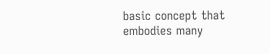basic concept that embodies many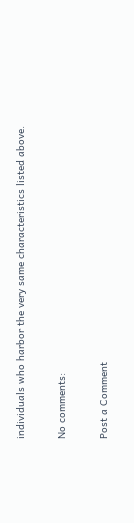individuals who harbor the very same characteristics listed above.

No comments:

Post a Comment